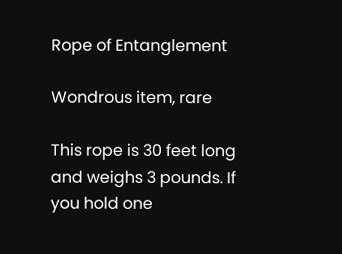Rope of Entanglement

Wondrous item, rare

This rope is 30 feet long and weighs 3 pounds. If you hold one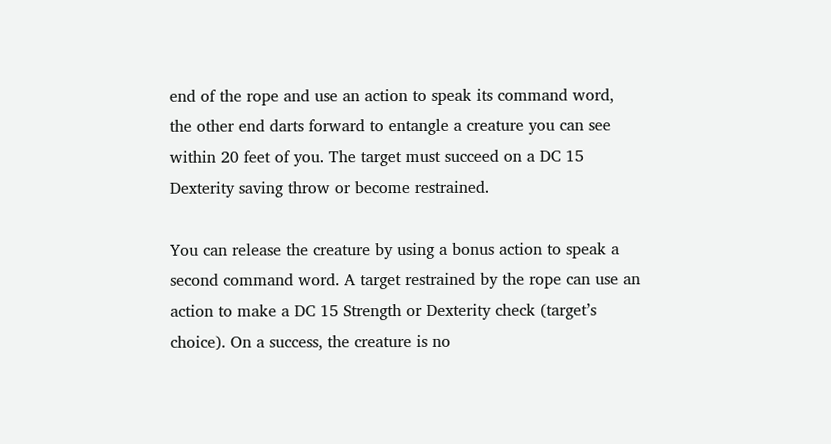end of the rope and use an action to speak its command word, the other end darts forward to entangle a creature you can see within 20 feet of you. The target must succeed on a DC 15 Dexterity saving throw or become restrained.

You can release the creature by using a bonus action to speak a second command word. A target restrained by the rope can use an action to make a DC 15 Strength or Dexterity check (target’s choice). On a success, the creature is no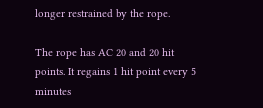longer restrained by the rope.

The rope has AC 20 and 20 hit points. It regains 1 hit point every 5 minutes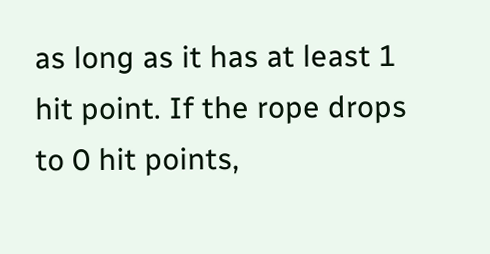as long as it has at least 1 hit point. If the rope drops to 0 hit points,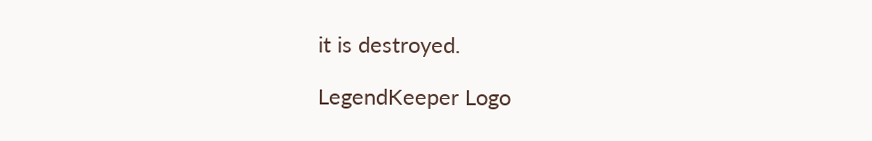it is destroyed.

LegendKeeper Logo